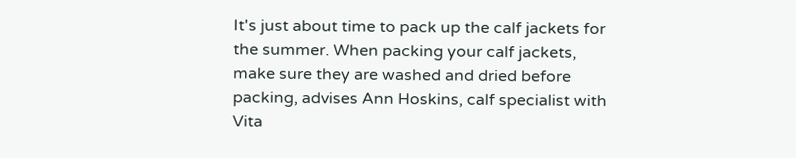It's just about time to pack up the calf jackets for the summer. When packing your calf jackets, make sure they are washed and dried before packing, advises Ann Hoskins, calf specialist with Vita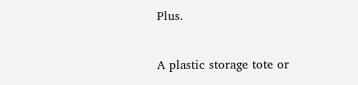Plus.

A plastic storage tote or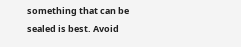something that can be sealed is best. Avoid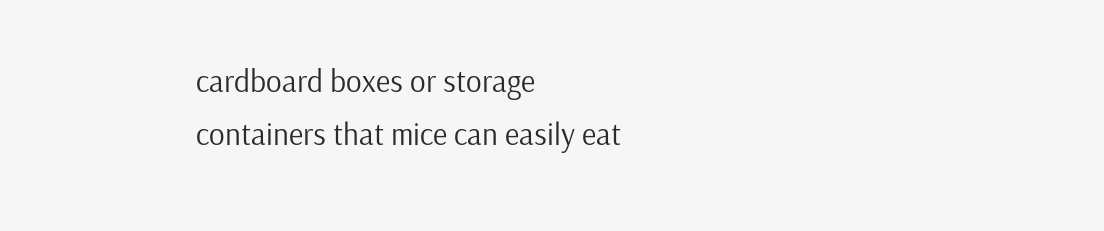cardboard boxes or storage containers that mice can easily eat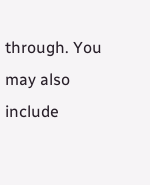through. You may also include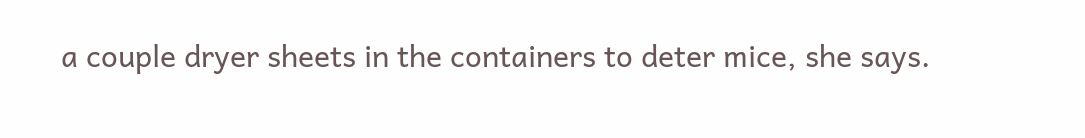a couple dryer sheets in the containers to deter mice, she says.